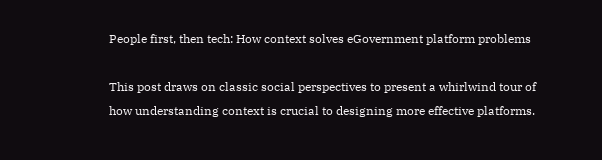People first, then tech: How context solves eGovernment platform problems

This post draws on classic social perspectives to present a whirlwind tour of how understanding context is crucial to designing more effective platforms.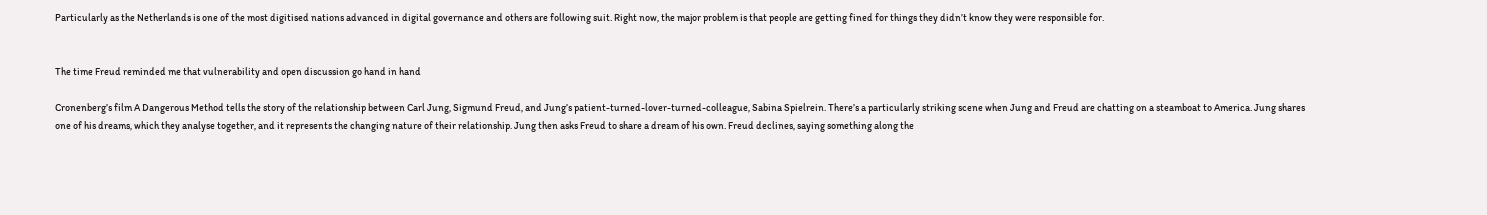Particularly as the Netherlands is one of the most digitised nations advanced in digital governance and others are following suit. Right now, the major problem is that people are getting fined for things they didn’t know they were responsible for.


The time Freud reminded me that vulnerability and open discussion go hand in hand

Cronenberg’s film A Dangerous Method tells the story of the relationship between Carl Jung, Sigmund Freud, and Jung’s patient-turned-lover-turned-colleague, Sabina Spielrein. There’s a particularly striking scene when Jung and Freud are chatting on a steamboat to America. Jung shares one of his dreams, which they analyse together, and it represents the changing nature of their relationship. Jung then asks Freud to share a dream of his own. Freud declines, saying something along the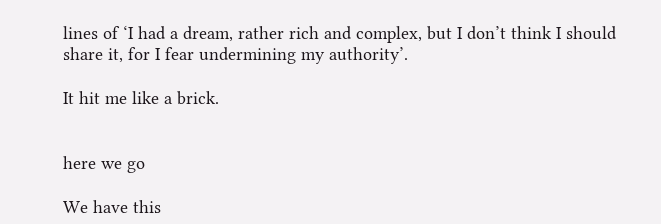lines of ‘I had a dream, rather rich and complex, but I don’t think I should share it, for I fear undermining my authority’.

It hit me like a brick.


here we go

We have this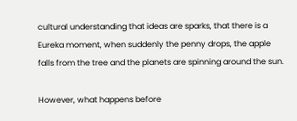cultural understanding that ideas are sparks, that there is a Eureka moment, when suddenly the penny drops, the apple falls from the tree and the planets are spinning around the sun.

However, what happens before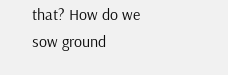that? How do we sow ground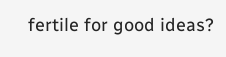fertile for good ideas?